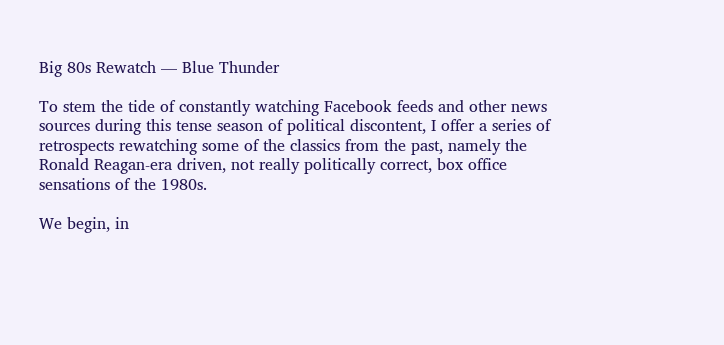Big 80s Rewatch — Blue Thunder

To stem the tide of constantly watching Facebook feeds and other news sources during this tense season of political discontent, I offer a series of retrospects rewatching some of the classics from the past, namely the Ronald Reagan-era driven, not really politically correct, box office sensations of the 1980s.

We begin, in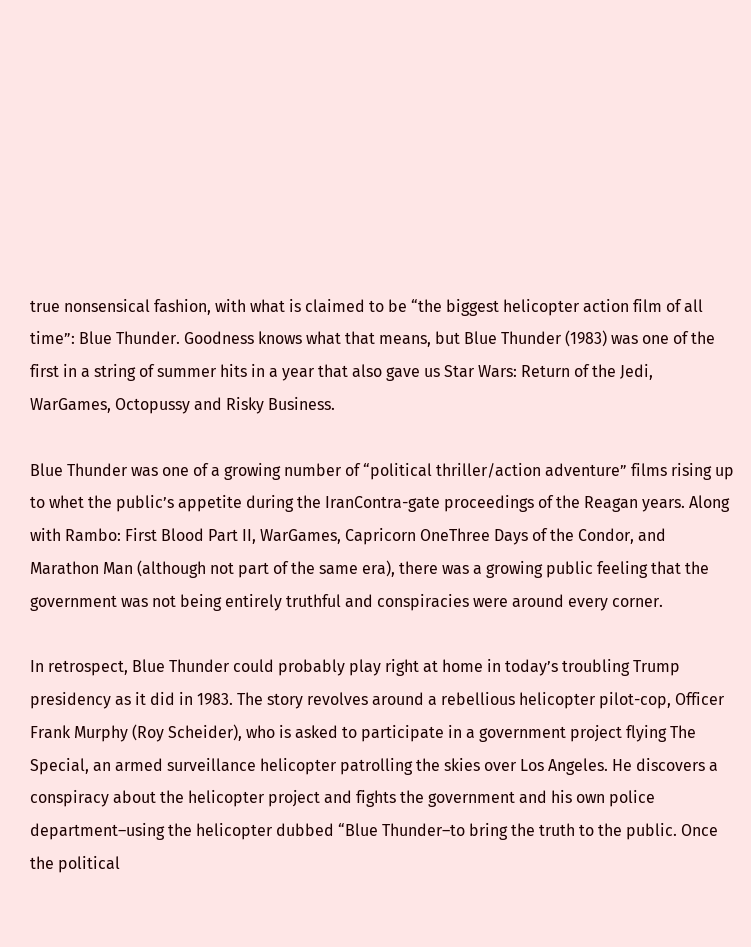true nonsensical fashion, with what is claimed to be “the biggest helicopter action film of all time”: Blue Thunder. Goodness knows what that means, but Blue Thunder (1983) was one of the first in a string of summer hits in a year that also gave us Star Wars: Return of the Jedi, WarGames, Octopussy and Risky Business.

Blue Thunder was one of a growing number of “political thriller/action adventure” films rising up to whet the public’s appetite during the IranContra-gate proceedings of the Reagan years. Along with Rambo: First Blood Part II, WarGames, Capricorn OneThree Days of the Condor, and Marathon Man (although not part of the same era), there was a growing public feeling that the government was not being entirely truthful and conspiracies were around every corner.

In retrospect, Blue Thunder could probably play right at home in today’s troubling Trump presidency as it did in 1983. The story revolves around a rebellious helicopter pilot-cop, Officer Frank Murphy (Roy Scheider), who is asked to participate in a government project flying The Special, an armed surveillance helicopter patrolling the skies over Los Angeles. He discovers a conspiracy about the helicopter project and fights the government and his own police department–using the helicopter dubbed “Blue Thunder–to bring the truth to the public. Once the political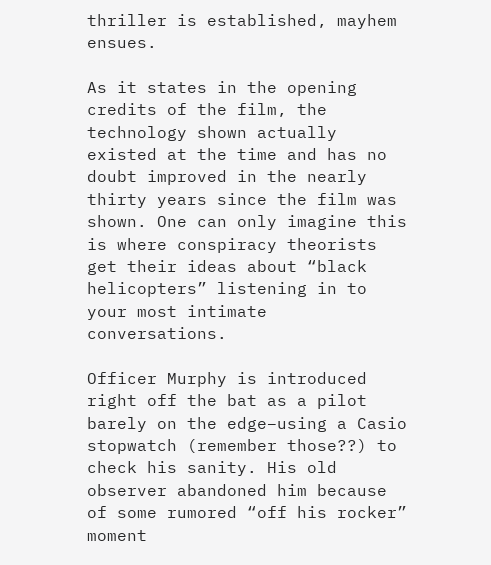thriller is established, mayhem ensues.

As it states in the opening credits of the film, the technology shown actually existed at the time and has no doubt improved in the nearly thirty years since the film was shown. One can only imagine this is where conspiracy theorists get their ideas about “black helicopters” listening in to your most intimate conversations.

Officer Murphy is introduced right off the bat as a pilot barely on the edge–using a Casio stopwatch (remember those??) to check his sanity. His old observer abandoned him because of some rumored “off his rocker” moment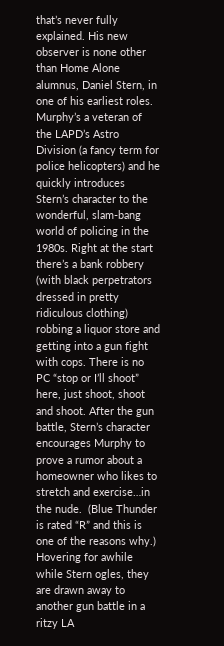that’s never fully explained. His new observer is none other than Home Alone alumnus, Daniel Stern, in one of his earliest roles. Murphy’s a veteran of the LAPD’s Astro Division (a fancy term for police helicopters) and he quickly introduces Stern’s character to the wonderful, slam-bang world of policing in the 1980s. Right at the start there’s a bank robbery (with black perpetrators dressed in pretty ridiculous clothing) robbing a liquor store and getting into a gun fight with cops. There is no PC “stop or I’ll shoot” here, just shoot, shoot and shoot. After the gun battle, Stern’s character encourages Murphy to prove a rumor about a homeowner who likes to stretch and exercise…in the nude.  (Blue Thunder is rated “R” and this is one of the reasons why.) Hovering for awhile while Stern ogles, they are drawn away to another gun battle in a ritzy LA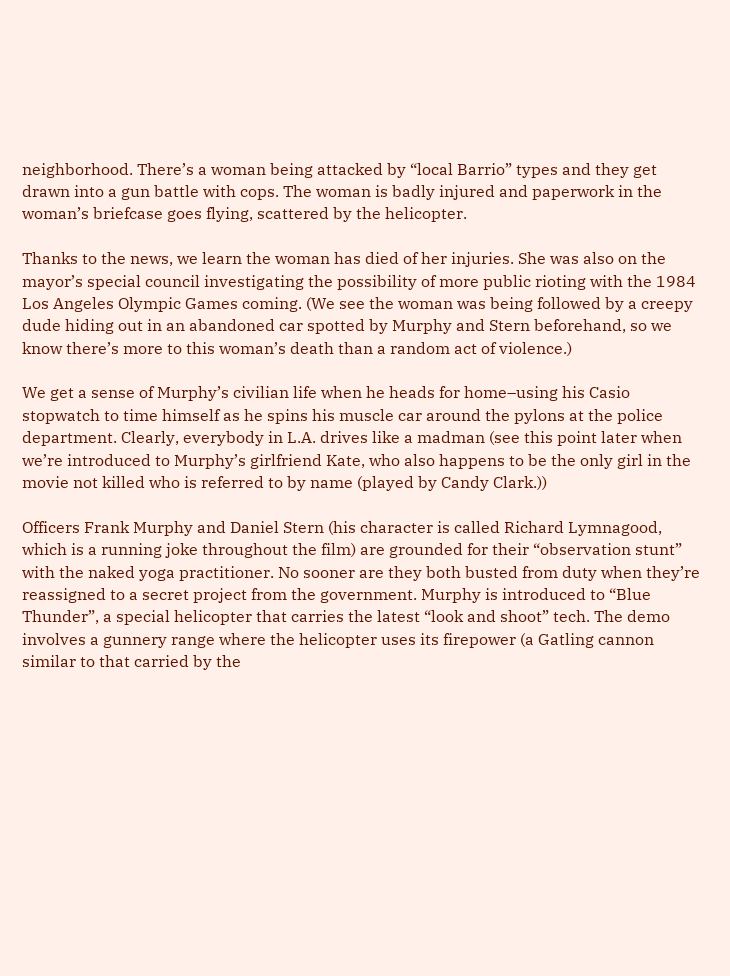neighborhood. There’s a woman being attacked by “local Barrio” types and they get drawn into a gun battle with cops. The woman is badly injured and paperwork in the woman’s briefcase goes flying, scattered by the helicopter.

Thanks to the news, we learn the woman has died of her injuries. She was also on the mayor’s special council investigating the possibility of more public rioting with the 1984 Los Angeles Olympic Games coming. (We see the woman was being followed by a creepy dude hiding out in an abandoned car spotted by Murphy and Stern beforehand, so we know there’s more to this woman’s death than a random act of violence.)

We get a sense of Murphy’s civilian life when he heads for home–using his Casio stopwatch to time himself as he spins his muscle car around the pylons at the police department. Clearly, everybody in L.A. drives like a madman (see this point later when we’re introduced to Murphy’s girlfriend Kate, who also happens to be the only girl in the movie not killed who is referred to by name (played by Candy Clark.))

Officers Frank Murphy and Daniel Stern (his character is called Richard Lymnagood, which is a running joke throughout the film) are grounded for their “observation stunt” with the naked yoga practitioner. No sooner are they both busted from duty when they’re reassigned to a secret project from the government. Murphy is introduced to “Blue Thunder”, a special helicopter that carries the latest “look and shoot” tech. The demo involves a gunnery range where the helicopter uses its firepower (a Gatling cannon similar to that carried by the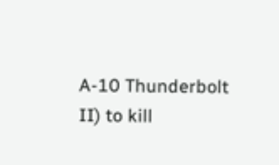A-10 Thunderbolt II) to kill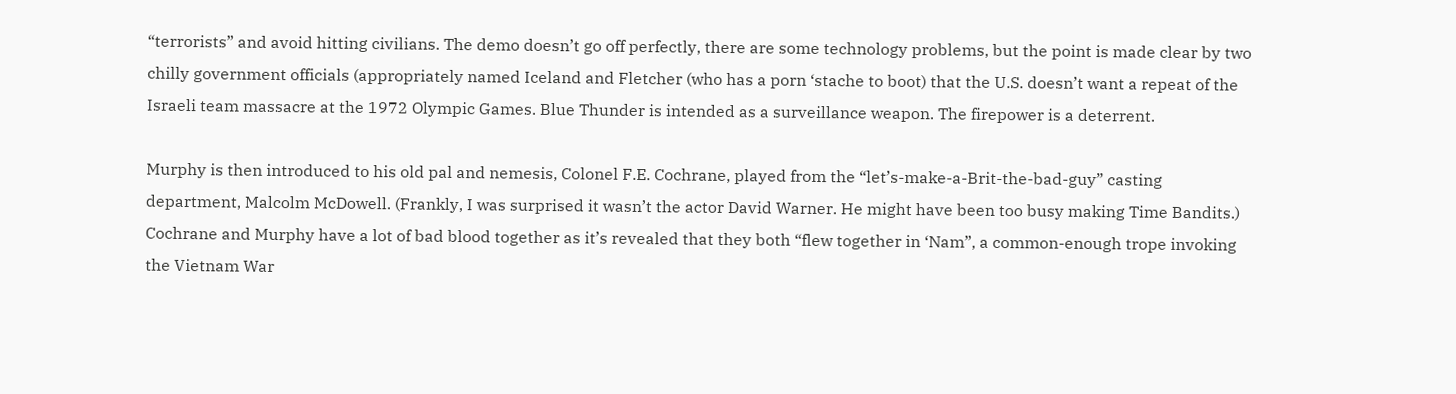“terrorists” and avoid hitting civilians. The demo doesn’t go off perfectly, there are some technology problems, but the point is made clear by two chilly government officials (appropriately named Iceland and Fletcher (who has a porn ‘stache to boot) that the U.S. doesn’t want a repeat of the Israeli team massacre at the 1972 Olympic Games. Blue Thunder is intended as a surveillance weapon. The firepower is a deterrent.

Murphy is then introduced to his old pal and nemesis, Colonel F.E. Cochrane, played from the “let’s-make-a-Brit-the-bad-guy” casting department, Malcolm McDowell. (Frankly, I was surprised it wasn’t the actor David Warner. He might have been too busy making Time Bandits.) Cochrane and Murphy have a lot of bad blood together as it’s revealed that they both “flew together in ‘Nam”, a common-enough trope invoking the Vietnam War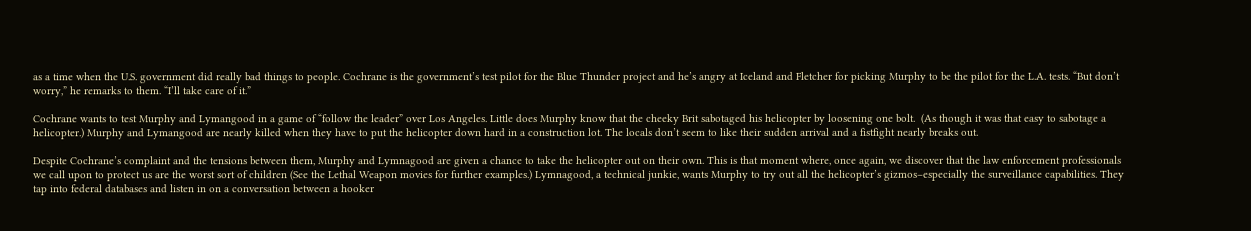as a time when the U.S. government did really bad things to people. Cochrane is the government’s test pilot for the Blue Thunder project and he’s angry at Iceland and Fletcher for picking Murphy to be the pilot for the L.A. tests. “But don’t worry,” he remarks to them. “I’ll take care of it.”

Cochrane wants to test Murphy and Lymangood in a game of “follow the leader” over Los Angeles. Little does Murphy know that the cheeky Brit sabotaged his helicopter by loosening one bolt.  (As though it was that easy to sabotage a helicopter.) Murphy and Lymangood are nearly killed when they have to put the helicopter down hard in a construction lot. The locals don’t seem to like their sudden arrival and a fistfight nearly breaks out.

Despite Cochrane’s complaint and the tensions between them, Murphy and Lymnagood are given a chance to take the helicopter out on their own. This is that moment where, once again, we discover that the law enforcement professionals we call upon to protect us are the worst sort of children (See the Lethal Weapon movies for further examples.) Lymnagood, a technical junkie, wants Murphy to try out all the helicopter’s gizmos–especially the surveillance capabilities. They tap into federal databases and listen in on a conversation between a hooker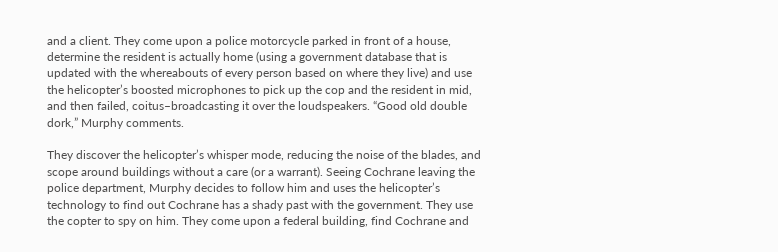and a client. They come upon a police motorcycle parked in front of a house, determine the resident is actually home (using a government database that is updated with the whereabouts of every person based on where they live) and use the helicopter’s boosted microphones to pick up the cop and the resident in mid, and then failed, coitus–broadcasting it over the loudspeakers. “Good old double dork,” Murphy comments.

They discover the helicopter’s whisper mode, reducing the noise of the blades, and scope around buildings without a care (or a warrant). Seeing Cochrane leaving the police department, Murphy decides to follow him and uses the helicopter’s technology to find out Cochrane has a shady past with the government. They use the copter to spy on him. They come upon a federal building, find Cochrane and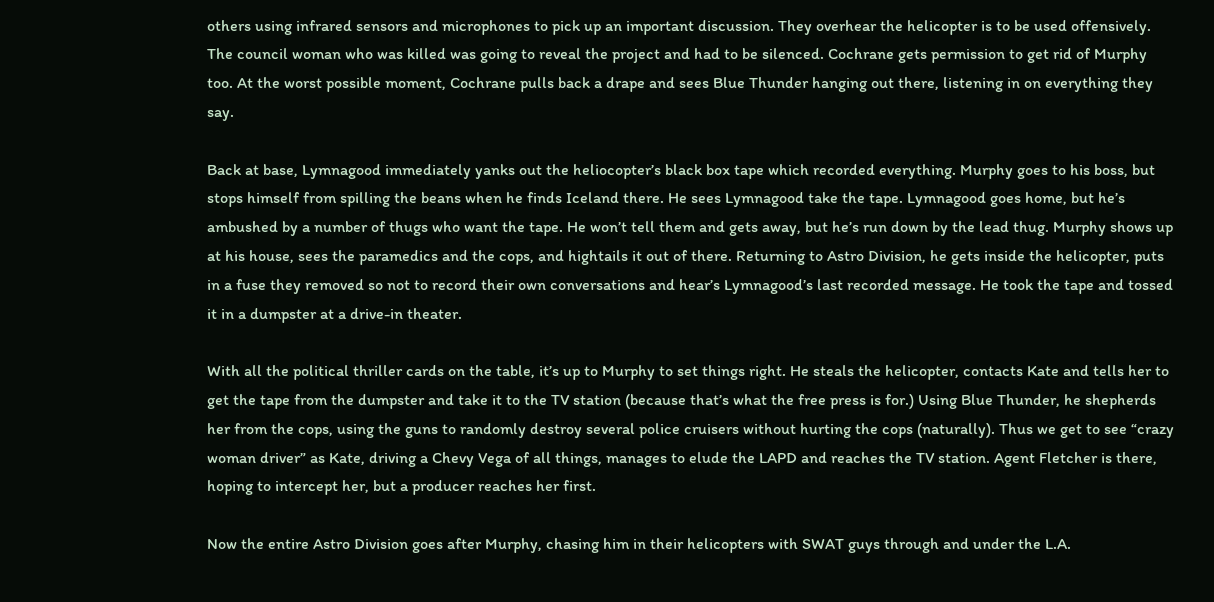others using infrared sensors and microphones to pick up an important discussion. They overhear the helicopter is to be used offensively. The council woman who was killed was going to reveal the project and had to be silenced. Cochrane gets permission to get rid of Murphy too. At the worst possible moment, Cochrane pulls back a drape and sees Blue Thunder hanging out there, listening in on everything they say.

Back at base, Lymnagood immediately yanks out the heliocopter’s black box tape which recorded everything. Murphy goes to his boss, but stops himself from spilling the beans when he finds Iceland there. He sees Lymnagood take the tape. Lymnagood goes home, but he’s ambushed by a number of thugs who want the tape. He won’t tell them and gets away, but he’s run down by the lead thug. Murphy shows up at his house, sees the paramedics and the cops, and hightails it out of there. Returning to Astro Division, he gets inside the helicopter, puts in a fuse they removed so not to record their own conversations and hear’s Lymnagood’s last recorded message. He took the tape and tossed it in a dumpster at a drive-in theater.

With all the political thriller cards on the table, it’s up to Murphy to set things right. He steals the helicopter, contacts Kate and tells her to get the tape from the dumpster and take it to the TV station (because that’s what the free press is for.) Using Blue Thunder, he shepherds her from the cops, using the guns to randomly destroy several police cruisers without hurting the cops (naturally). Thus we get to see “crazy woman driver” as Kate, driving a Chevy Vega of all things, manages to elude the LAPD and reaches the TV station. Agent Fletcher is there, hoping to intercept her, but a producer reaches her first.

Now the entire Astro Division goes after Murphy, chasing him in their helicopters with SWAT guys through and under the L.A.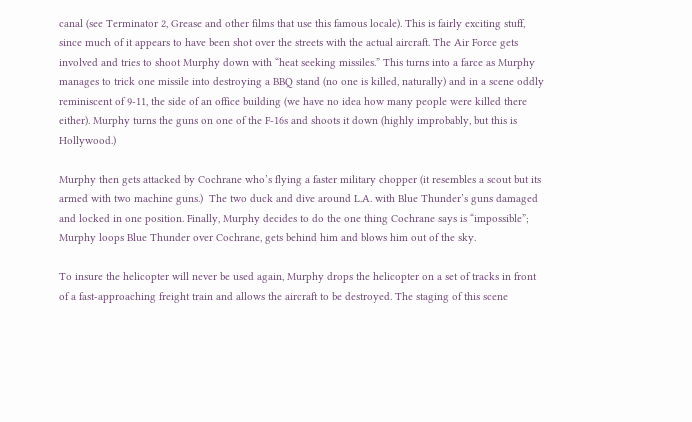canal (see Terminator 2, Grease and other films that use this famous locale). This is fairly exciting stuff, since much of it appears to have been shot over the streets with the actual aircraft. The Air Force gets involved and tries to shoot Murphy down with “heat seeking missiles.” This turns into a farce as Murphy manages to trick one missile into destroying a BBQ stand (no one is killed, naturally) and in a scene oddly reminiscent of 9-11, the side of an office building (we have no idea how many people were killed there either). Murphy turns the guns on one of the F-16s and shoots it down (highly improbably, but this is Hollywood.)

Murphy then gets attacked by Cochrane who’s flying a faster military chopper (it resembles a scout but its armed with two machine guns.)  The two duck and dive around L.A. with Blue Thunder’s guns damaged and locked in one position. Finally, Murphy decides to do the one thing Cochrane says is “impossible”; Murphy loops Blue Thunder over Cochrane, gets behind him and blows him out of the sky.

To insure the helicopter will never be used again, Murphy drops the helicopter on a set of tracks in front of a fast-approaching freight train and allows the aircraft to be destroyed. The staging of this scene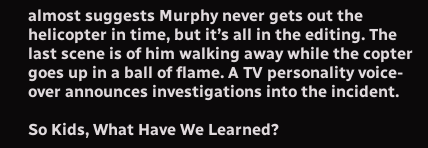almost suggests Murphy never gets out the helicopter in time, but it’s all in the editing. The last scene is of him walking away while the copter goes up in a ball of flame. A TV personality voice-over announces investigations into the incident.

So Kids, What Have We Learned?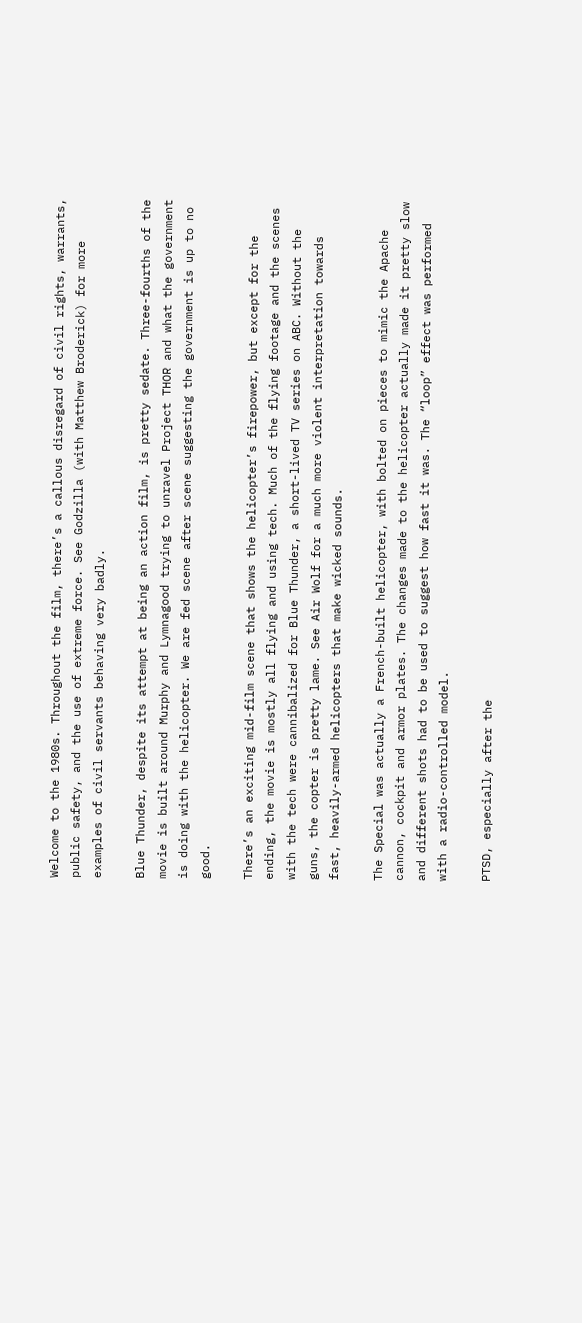Welcome to the 1980s. Throughout the film, there’s a callous disregard of civil rights, warrants, public safety, and the use of extreme force. See Godzilla (with Matthew Broderick) for more examples of civil servants behaving very badly.

Blue Thunder, despite its attempt at being an action film, is pretty sedate. Three-fourths of the movie is built around Murphy and Lymnagood trying to unravel Project THOR and what the government is doing with the helicopter. We are fed scene after scene suggesting the government is up to no good.

There’s an exciting mid-film scene that shows the helicopter’s firepower, but except for the ending, the movie is mostly all flying and using tech. Much of the flying footage and the scenes with the tech were cannibalized for Blue Thunder, a short-lived TV series on ABC. Without the guns, the copter is pretty lame. See Air Wolf for a much more violent interpretation towards fast, heavily-armed helicopters that make wicked sounds.

The Special was actually a French-built helicopter, with bolted on pieces to mimic the Apache cannon, cockpit and armor plates. The changes made to the helicopter actually made it pretty slow and different shots had to be used to suggest how fast it was. The “loop” effect was performed with a radio-controlled model.

PTSD, especially after the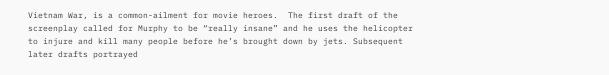Vietnam War, is a common-ailment for movie heroes.  The first draft of the screenplay called for Murphy to be “really insane” and he uses the helicopter to injure and kill many people before he’s brought down by jets. Subsequent later drafts portrayed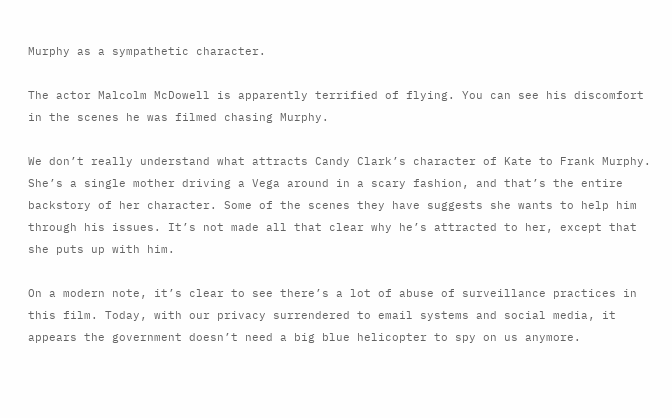Murphy as a sympathetic character.

The actor Malcolm McDowell is apparently terrified of flying. You can see his discomfort in the scenes he was filmed chasing Murphy.

We don’t really understand what attracts Candy Clark’s character of Kate to Frank Murphy. She’s a single mother driving a Vega around in a scary fashion, and that’s the entire backstory of her character. Some of the scenes they have suggests she wants to help him through his issues. It’s not made all that clear why he’s attracted to her, except that she puts up with him.

On a modern note, it’s clear to see there’s a lot of abuse of surveillance practices in this film. Today, with our privacy surrendered to email systems and social media, it appears the government doesn’t need a big blue helicopter to spy on us anymore.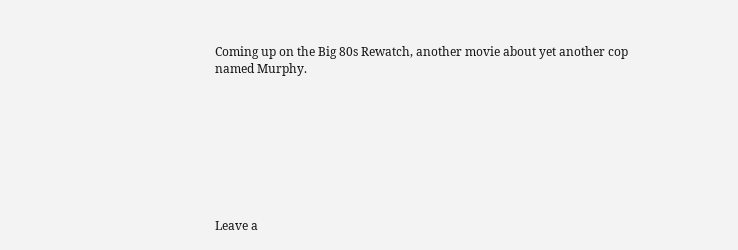Coming up on the Big 80s Rewatch, another movie about yet another cop named Murphy.








Leave a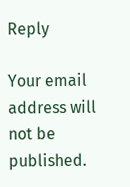Reply

Your email address will not be published.